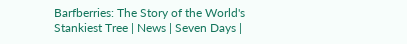Barfberries: The Story of the World's Stankiest Tree | News | Seven Days |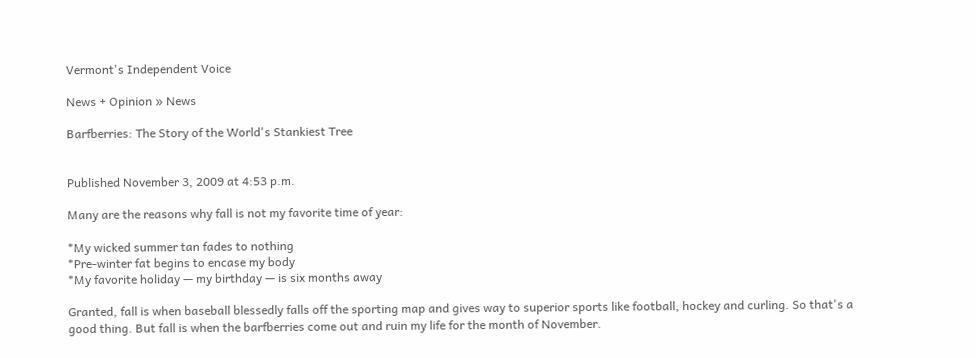Vermont's Independent Voice

News + Opinion » News

Barfberries: The Story of the World's Stankiest Tree


Published November 3, 2009 at 4:53 p.m.

Many are the reasons why fall is not my favorite time of year:

*My wicked summer tan fades to nothing
*Pre-winter fat begins to encase my body
*My favorite holiday — my birthday — is six months away

Granted, fall is when baseball blessedly falls off the sporting map and gives way to superior sports like football, hockey and curling. So that's a good thing. But fall is when the barfberries come out and ruin my life for the month of November.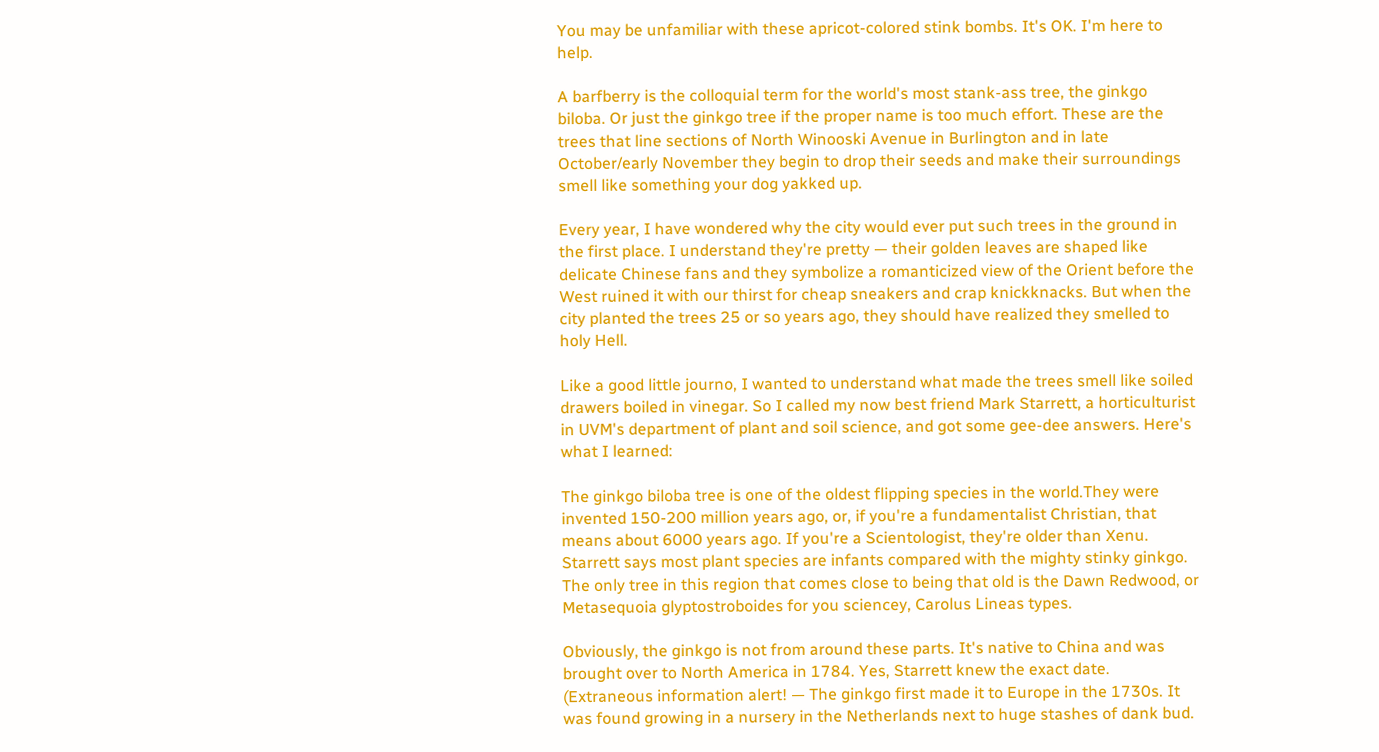You may be unfamiliar with these apricot-colored stink bombs. It's OK. I'm here to help.

A barfberry is the colloquial term for the world's most stank-ass tree, the ginkgo biloba. Or just the ginkgo tree if the proper name is too much effort. These are the trees that line sections of North Winooski Avenue in Burlington and in late October/early November they begin to drop their seeds and make their surroundings smell like something your dog yakked up.

Every year, I have wondered why the city would ever put such trees in the ground in the first place. I understand they're pretty — their golden leaves are shaped like delicate Chinese fans and they symbolize a romanticized view of the Orient before the West ruined it with our thirst for cheap sneakers and crap knickknacks. But when the city planted the trees 25 or so years ago, they should have realized they smelled to holy Hell.

Like a good little journo, I wanted to understand what made the trees smell like soiled drawers boiled in vinegar. So I called my now best friend Mark Starrett, a horticulturist in UVM's department of plant and soil science, and got some gee-dee answers. Here's what I learned:

The ginkgo biloba tree is one of the oldest flipping species in the world.They were invented 150-200 million years ago, or, if you're a fundamentalist Christian, that means about 6000 years ago. If you're a Scientologist, they're older than Xenu. Starrett says most plant species are infants compared with the mighty stinky ginkgo. The only tree in this region that comes close to being that old is the Dawn Redwood, or Metasequoia glyptostroboides for you sciencey, Carolus Lineas types.

Obviously, the ginkgo is not from around these parts. It's native to China and was brought over to North America in 1784. Yes, Starrett knew the exact date. (Extraneous information alert! — The ginkgo first made it to Europe in the 1730s. It was found growing in a nursery in the Netherlands next to huge stashes of dank bud.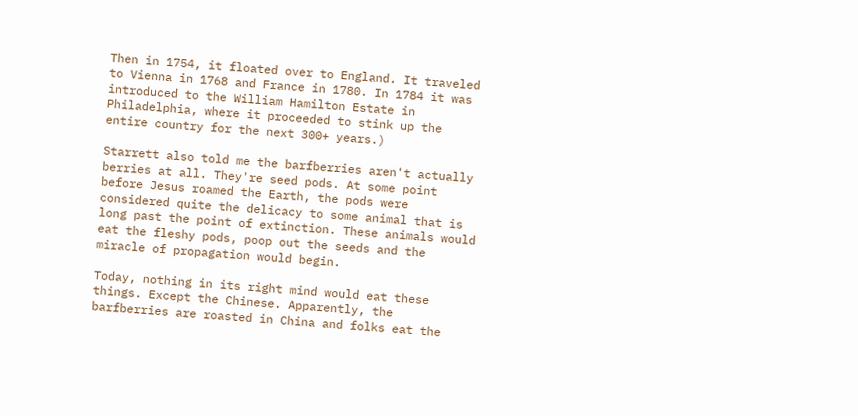Then in 1754, it floated over to England. It traveled to Vienna in 1768 and France in 1780. In 1784 it was introduced to the William Hamilton Estate in Philadelphia, where it proceeded to stink up the entire country for the next 300+ years.)

Starrett also told me the barfberries aren't actually berries at all. They're seed pods. At some point before Jesus roamed the Earth, the pods were considered quite the delicacy to some animal that is long past the point of extinction. These animals would eat the fleshy pods, poop out the seeds and the miracle of propagation would begin.

Today, nothing in its right mind would eat these things. Except the Chinese. Apparently, the barfberries are roasted in China and folks eat the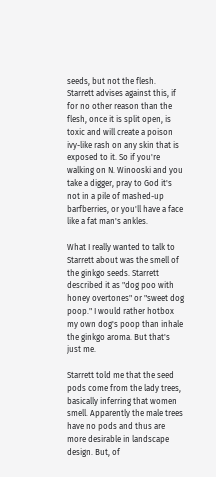seeds, but not the flesh. Starrett advises against this, if for no other reason than the flesh, once it is split open, is toxic and will create a poison ivy-like rash on any skin that is exposed to it. So if you're walking on N. Winooski and you take a digger, pray to God it's not in a pile of mashed-up barfberries, or you'll have a face like a fat man's ankles.

What I really wanted to talk to Starrett about was the smell of the ginkgo seeds. Starrett described it as "dog poo with honey overtones" or "sweet dog poop." I would rather hotbox my own dog's poop than inhale the ginkgo aroma. But that's just me.

Starrett told me that the seed pods come from the lady trees, basically inferring that women smell. Apparently the male trees have no pods and thus are more desirable in landscape design. But, of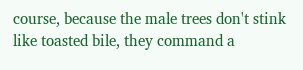course, because the male trees don't stink like toasted bile, they command a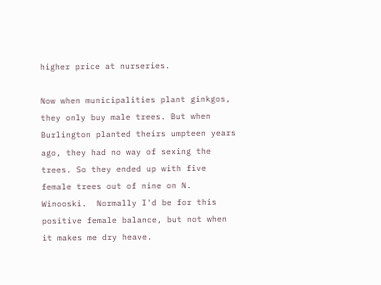higher price at nurseries.

Now when municipalities plant ginkgos, they only buy male trees. But when Burlington planted theirs umpteen years ago, they had no way of sexing the trees. So they ended up with five female trees out of nine on N. Winooski.  Normally I'd be for this positive female balance, but not when it makes me dry heave.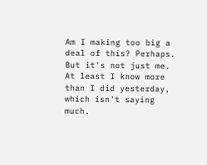Am I making too big a deal of this? Perhaps. But it's not just me. At least I know more than I did yesterday, which isn't saying much.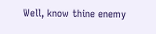Well, know thine enemy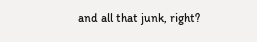and all that junk, right?